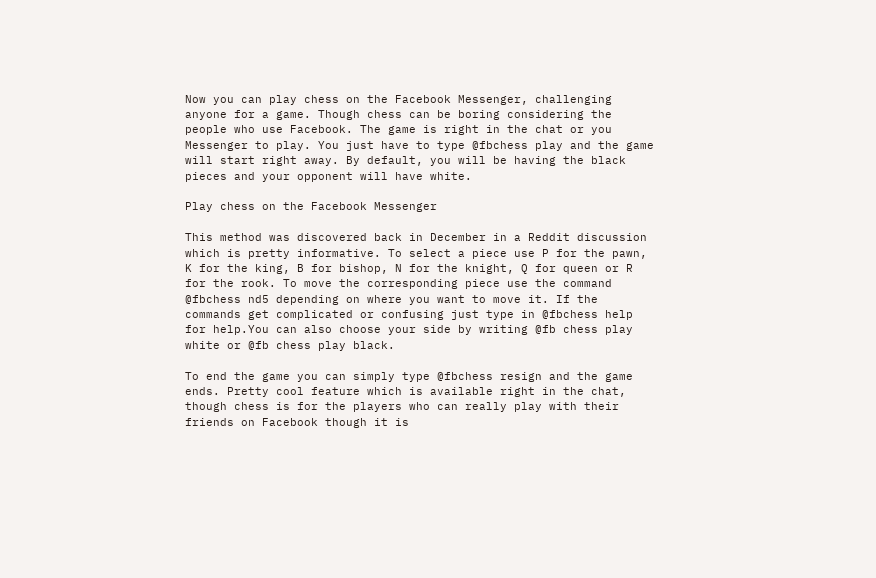Now you can play chess on the Facebook Messenger, challenging anyone for a game. Though chess can be boring considering the people who use Facebook. The game is right in the chat or you Messenger to play. You just have to type @fbchess play and the game will start right away. By default, you will be having the black pieces and your opponent will have white.

Play chess on the Facebook Messenger

This method was discovered back in December in a Reddit discussion which is pretty informative. To select a piece use P for the pawn, K for the king, B for bishop, N for the knight, Q for queen or R for the rook. To move the corresponding piece use the command @fbchess nd5 depending on where you want to move it. If the commands get complicated or confusing just type in @fbchess help for help.You can also choose your side by writing @fb chess play white or @fb chess play black.

To end the game you can simply type @fbchess resign and the game ends. Pretty cool feature which is available right in the chat, though chess is for the players who can really play with their friends on Facebook though it is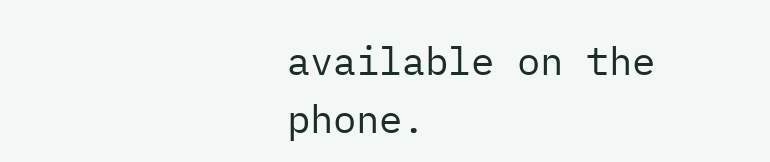available on the phone.